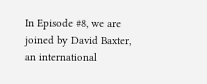In Episode #8, we are joined by David Baxter, an international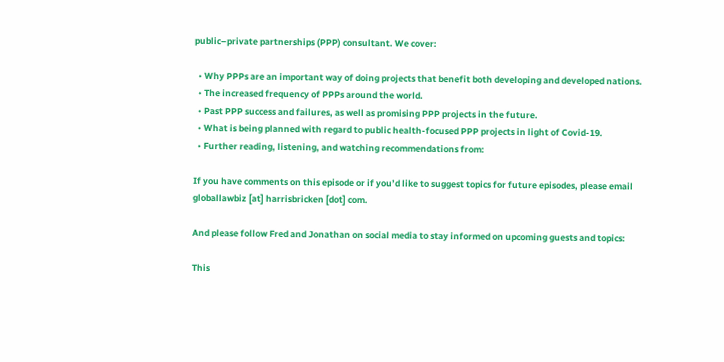public–private partnerships (PPP) consultant. We cover:

  • Why PPPs are an important way of doing projects that benefit both developing and developed nations.
  • The increased frequency of PPPs around the world.
  • Past PPP success and failures, as well as promising PPP projects in the future.
  • What is being planned with regard to public health-focused PPP projects in light of Covid-19.
  • Further reading, listening, and watching recommendations from:

If you have comments on this episode or if you’d like to suggest topics for future episodes, please email globallawbiz [at] harrisbricken [dot] com.

And please follow Fred and Jonathan on social media to stay informed on upcoming guests and topics:

This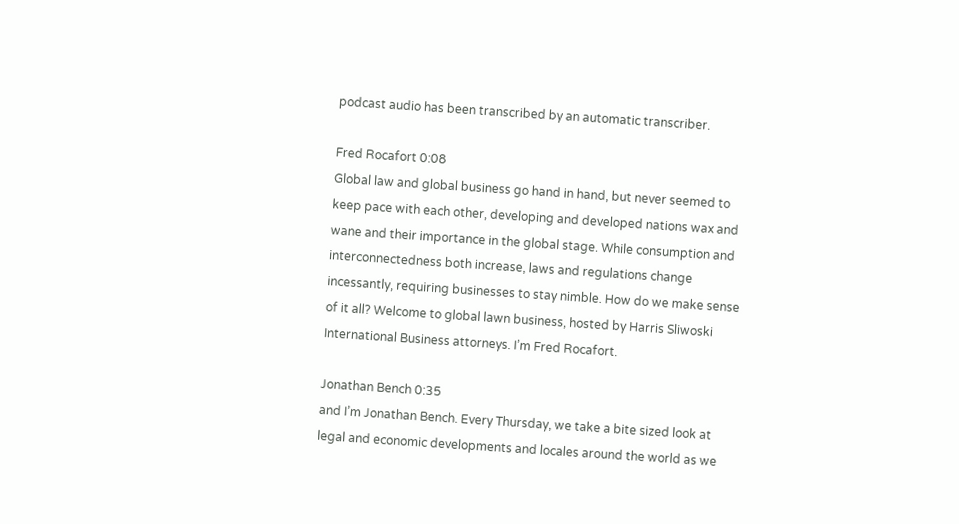podcast audio has been transcribed by an automatic transcriber.

Fred Rocafort 0:08
Global law and global business go hand in hand, but never seemed to keep pace with each other, developing and developed nations wax and wane and their importance in the global stage. While consumption and interconnectedness both increase, laws and regulations change incessantly, requiring businesses to stay nimble. How do we make sense of it all? Welcome to global lawn business, hosted by Harris Sliwoski International Business attorneys. I’m Fred Rocafort.

Jonathan Bench 0:35
and I’m Jonathan Bench. Every Thursday, we take a bite sized look at legal and economic developments and locales around the world as we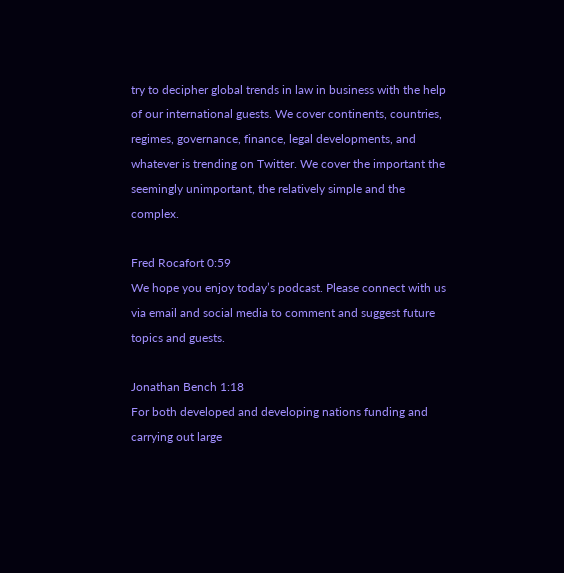try to decipher global trends in law in business with the help of our international guests. We cover continents, countries, regimes, governance, finance, legal developments, and whatever is trending on Twitter. We cover the important the seemingly unimportant, the relatively simple and the complex.

Fred Rocafort 0:59
We hope you enjoy today’s podcast. Please connect with us via email and social media to comment and suggest future topics and guests.

Jonathan Bench 1:18
For both developed and developing nations funding and carrying out large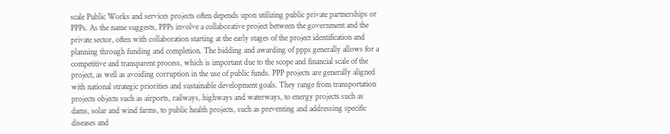scale Public Works and services projects often depends upon utilizing public private partnerships or PPPs. As the name suggests, PPPs involve a collaborative project between the government and the private sector, often with collaboration starting at the early stages of the project identification and planning through funding and completion. The bidding and awarding of ppps generally allows for a competitive and transparent process, which is important due to the scope and financial scale of the project, as well as avoiding corruption in the use of public funds. PPP projects are generally aligned with national strategic priorities and sustainable development goals. They range from transportation projects objects such as airports, railways, highways and waterways, to energy projects such as dams, solar and wind farms, to public health projects, such as preventing and addressing specific diseases and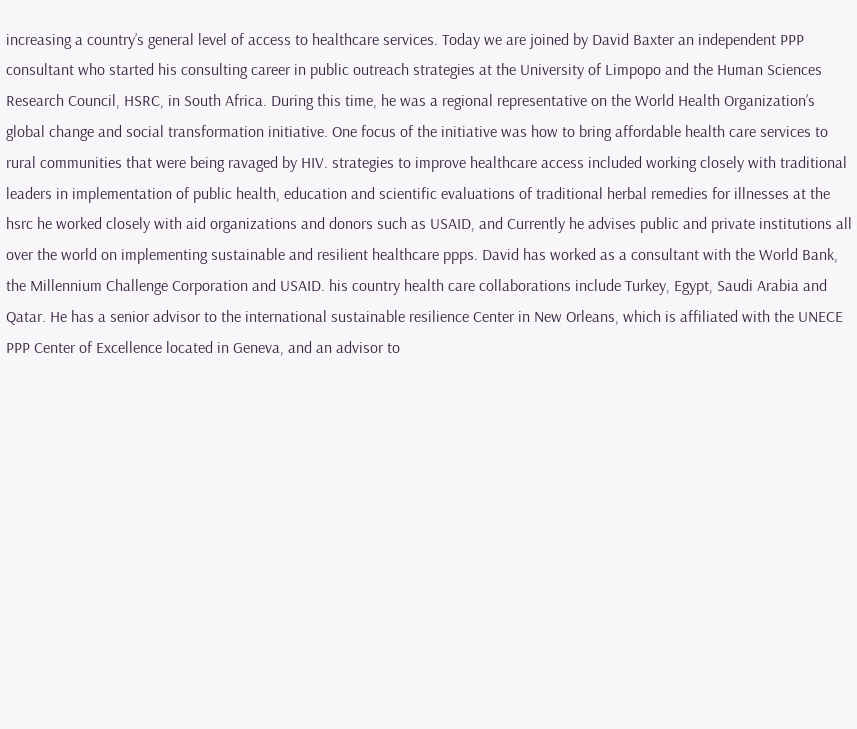increasing a country’s general level of access to healthcare services. Today we are joined by David Baxter an independent PPP consultant who started his consulting career in public outreach strategies at the University of Limpopo and the Human Sciences Research Council, HSRC, in South Africa. During this time, he was a regional representative on the World Health Organization’s global change and social transformation initiative. One focus of the initiative was how to bring affordable health care services to rural communities that were being ravaged by HIV. strategies to improve healthcare access included working closely with traditional leaders in implementation of public health, education and scientific evaluations of traditional herbal remedies for illnesses at the hsrc he worked closely with aid organizations and donors such as USAID, and Currently he advises public and private institutions all over the world on implementing sustainable and resilient healthcare ppps. David has worked as a consultant with the World Bank, the Millennium Challenge Corporation and USAID. his country health care collaborations include Turkey, Egypt, Saudi Arabia and Qatar. He has a senior advisor to the international sustainable resilience Center in New Orleans, which is affiliated with the UNECE PPP Center of Excellence located in Geneva, and an advisor to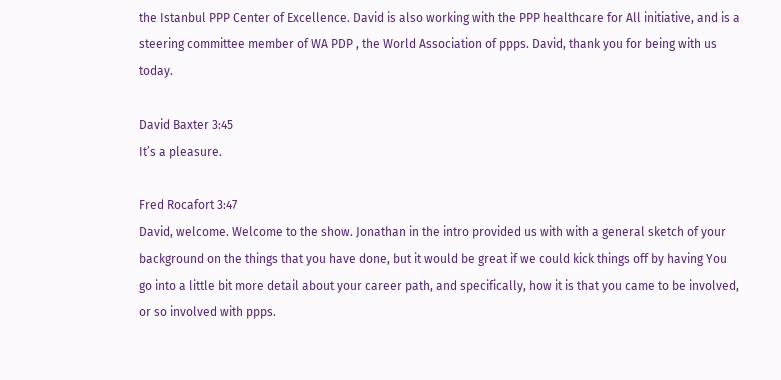the Istanbul PPP Center of Excellence. David is also working with the PPP healthcare for All initiative, and is a steering committee member of WA PDP , the World Association of ppps. David, thank you for being with us today.

David Baxter 3:45
It’s a pleasure.

Fred Rocafort 3:47
David, welcome. Welcome to the show. Jonathan in the intro provided us with with a general sketch of your background on the things that you have done, but it would be great if we could kick things off by having You go into a little bit more detail about your career path, and specifically, how it is that you came to be involved, or so involved with ppps.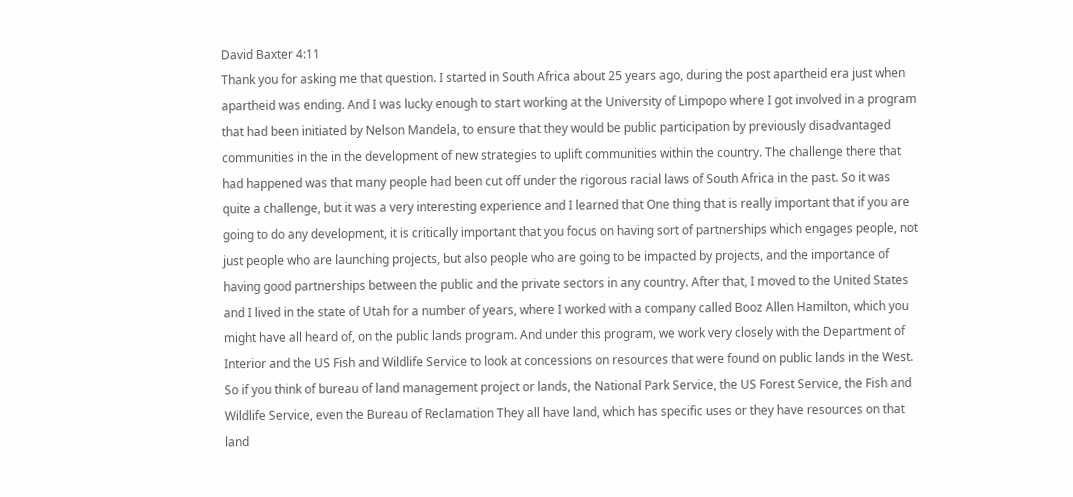David Baxter 4:11
Thank you for asking me that question. I started in South Africa about 25 years ago, during the post apartheid era just when apartheid was ending. And I was lucky enough to start working at the University of Limpopo where I got involved in a program that had been initiated by Nelson Mandela, to ensure that they would be public participation by previously disadvantaged communities in the in the development of new strategies to uplift communities within the country. The challenge there that had happened was that many people had been cut off under the rigorous racial laws of South Africa in the past. So it was quite a challenge, but it was a very interesting experience and I learned that One thing that is really important that if you are going to do any development, it is critically important that you focus on having sort of partnerships which engages people, not just people who are launching projects, but also people who are going to be impacted by projects, and the importance of having good partnerships between the public and the private sectors in any country. After that, I moved to the United States and I lived in the state of Utah for a number of years, where I worked with a company called Booz Allen Hamilton, which you might have all heard of, on the public lands program. And under this program, we work very closely with the Department of Interior and the US Fish and Wildlife Service to look at concessions on resources that were found on public lands in the West. So if you think of bureau of land management project or lands, the National Park Service, the US Forest Service, the Fish and Wildlife Service, even the Bureau of Reclamation They all have land, which has specific uses or they have resources on that land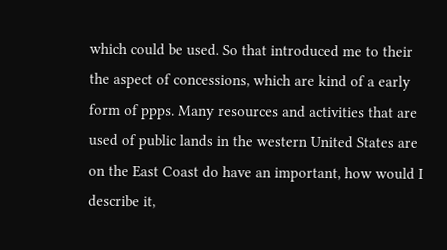which could be used. So that introduced me to their the aspect of concessions, which are kind of a early form of ppps. Many resources and activities that are used of public lands in the western United States are on the East Coast do have an important, how would I describe it,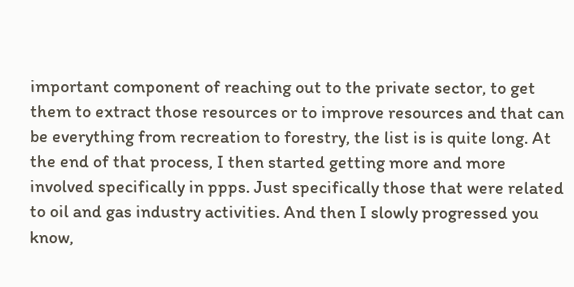important component of reaching out to the private sector, to get them to extract those resources or to improve resources and that can be everything from recreation to forestry, the list is is quite long. At the end of that process, I then started getting more and more involved specifically in ppps. Just specifically those that were related to oil and gas industry activities. And then I slowly progressed you know,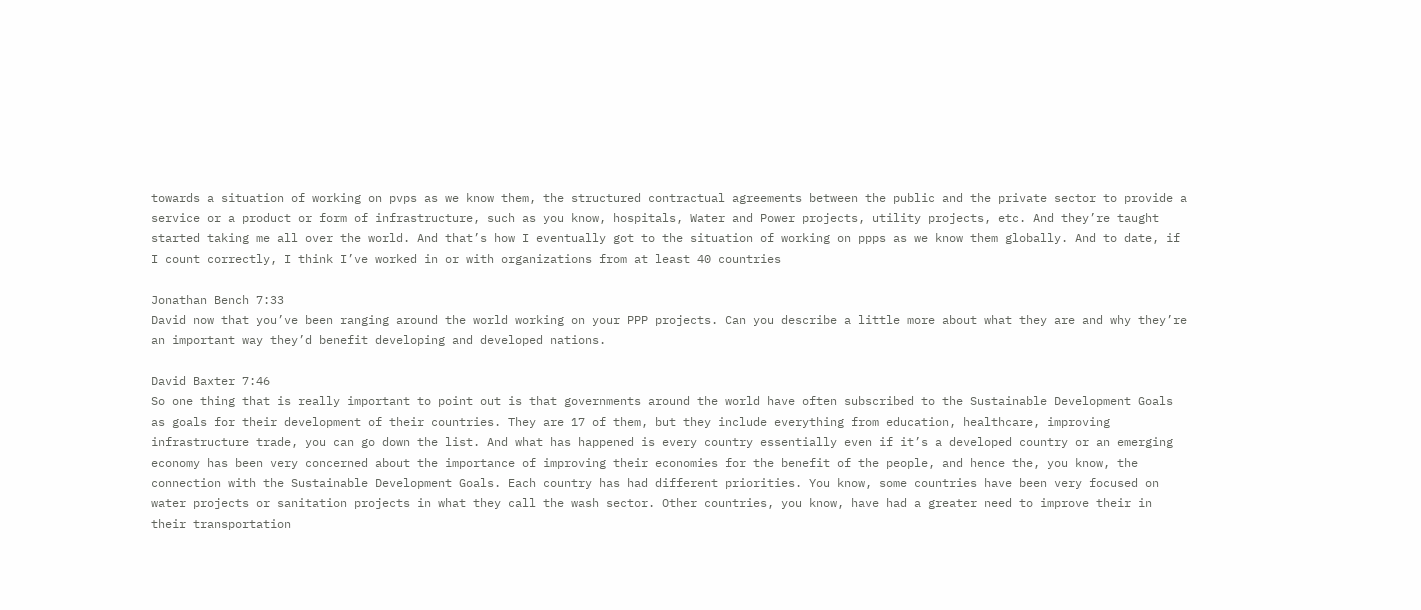towards a situation of working on pvps as we know them, the structured contractual agreements between the public and the private sector to provide a service or a product or form of infrastructure, such as you know, hospitals, Water and Power projects, utility projects, etc. And they’re taught started taking me all over the world. And that’s how I eventually got to the situation of working on ppps as we know them globally. And to date, if I count correctly, I think I’ve worked in or with organizations from at least 40 countries

Jonathan Bench 7:33
David now that you’ve been ranging around the world working on your PPP projects. Can you describe a little more about what they are and why they’re an important way they’d benefit developing and developed nations.

David Baxter 7:46
So one thing that is really important to point out is that governments around the world have often subscribed to the Sustainable Development Goals as goals for their development of their countries. They are 17 of them, but they include everything from education, healthcare, improving infrastructure trade, you can go down the list. And what has happened is every country essentially even if it’s a developed country or an emerging economy has been very concerned about the importance of improving their economies for the benefit of the people, and hence the, you know, the connection with the Sustainable Development Goals. Each country has had different priorities. You know, some countries have been very focused on water projects or sanitation projects in what they call the wash sector. Other countries, you know, have had a greater need to improve their in their transportation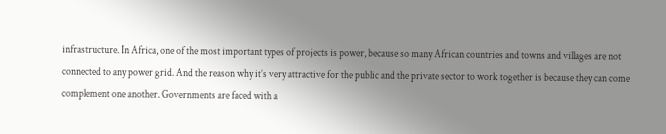infrastructure. In Africa, one of the most important types of projects is power, because so many African countries and towns and villages are not connected to any power grid. And the reason why it’s very attractive for the public and the private sector to work together is because they can come complement one another. Governments are faced with a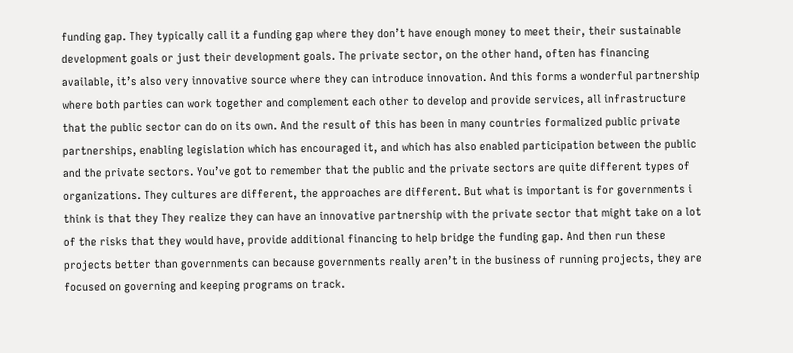funding gap. They typically call it a funding gap where they don’t have enough money to meet their, their sustainable development goals or just their development goals. The private sector, on the other hand, often has financing available, it’s also very innovative source where they can introduce innovation. And this forms a wonderful partnership where both parties can work together and complement each other to develop and provide services, all infrastructure that the public sector can do on its own. And the result of this has been in many countries formalized public private partnerships, enabling legislation which has encouraged it, and which has also enabled participation between the public and the private sectors. You’ve got to remember that the public and the private sectors are quite different types of organizations. They cultures are different, the approaches are different. But what is important is for governments i think is that they They realize they can have an innovative partnership with the private sector that might take on a lot of the risks that they would have, provide additional financing to help bridge the funding gap. And then run these projects better than governments can because governments really aren’t in the business of running projects, they are focused on governing and keeping programs on track.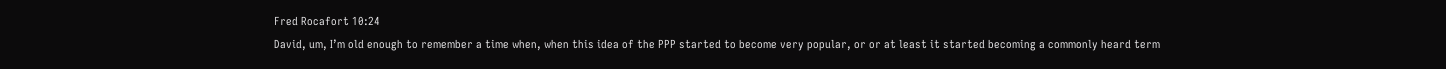Fred Rocafort 10:24
David, um, I’m old enough to remember a time when, when this idea of the PPP started to become very popular, or or at least it started becoming a commonly heard term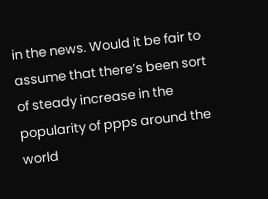in the news. Would it be fair to assume that there’s been sort of steady increase in the popularity of ppps around the world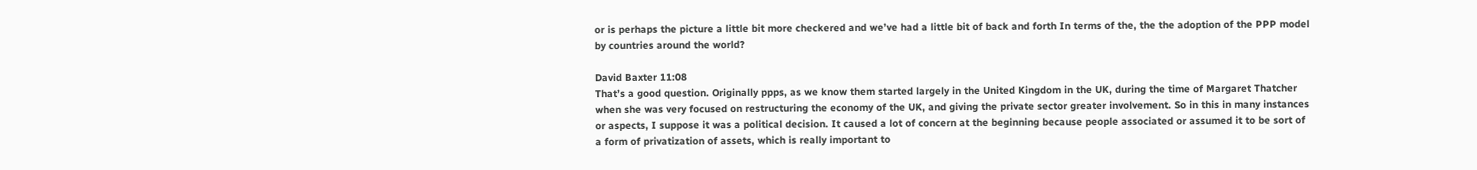or is perhaps the picture a little bit more checkered and we’ve had a little bit of back and forth In terms of the, the the adoption of the PPP model by countries around the world?

David Baxter 11:08
That’s a good question. Originally ppps, as we know them started largely in the United Kingdom in the UK, during the time of Margaret Thatcher when she was very focused on restructuring the economy of the UK, and giving the private sector greater involvement. So in this in many instances or aspects, I suppose it was a political decision. It caused a lot of concern at the beginning because people associated or assumed it to be sort of a form of privatization of assets, which is really important to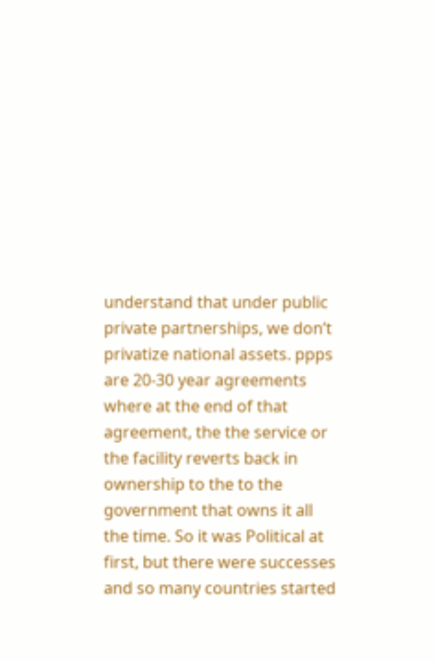understand that under public private partnerships, we don’t privatize national assets. ppps are 20-30 year agreements where at the end of that agreement, the the service or the facility reverts back in ownership to the to the government that owns it all the time. So it was Political at first, but there were successes and so many countries started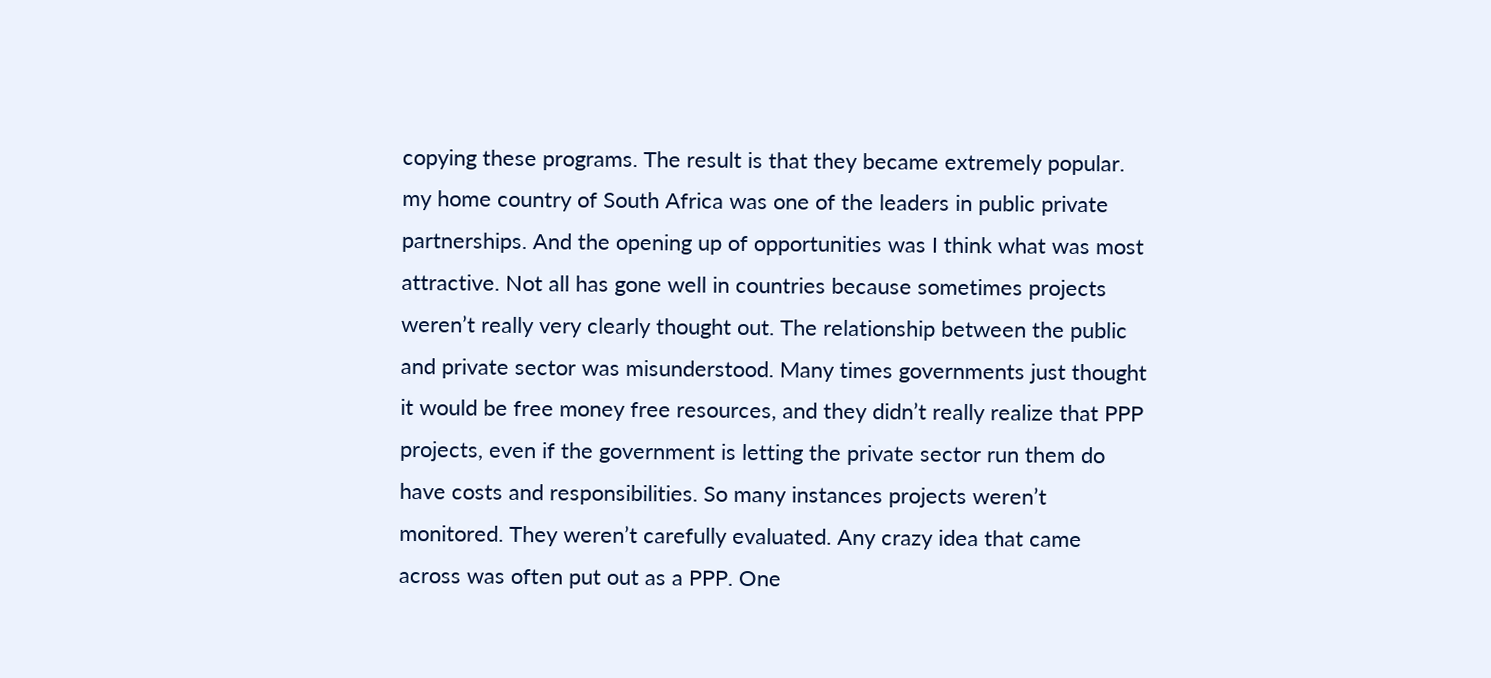copying these programs. The result is that they became extremely popular. my home country of South Africa was one of the leaders in public private partnerships. And the opening up of opportunities was I think what was most attractive. Not all has gone well in countries because sometimes projects weren’t really very clearly thought out. The relationship between the public and private sector was misunderstood. Many times governments just thought it would be free money free resources, and they didn’t really realize that PPP projects, even if the government is letting the private sector run them do have costs and responsibilities. So many instances projects weren’t monitored. They weren’t carefully evaluated. Any crazy idea that came across was often put out as a PPP. One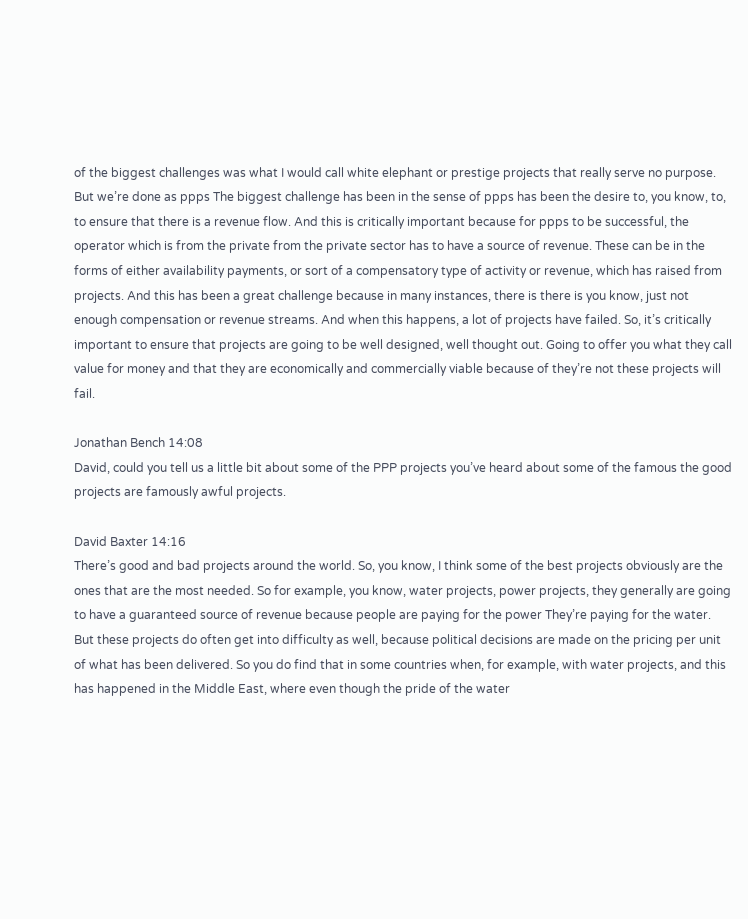of the biggest challenges was what I would call white elephant or prestige projects that really serve no purpose. But we’re done as ppps The biggest challenge has been in the sense of ppps has been the desire to, you know, to, to ensure that there is a revenue flow. And this is critically important because for ppps to be successful, the operator which is from the private from the private sector has to have a source of revenue. These can be in the forms of either availability payments, or sort of a compensatory type of activity or revenue, which has raised from projects. And this has been a great challenge because in many instances, there is there is you know, just not enough compensation or revenue streams. And when this happens, a lot of projects have failed. So, it’s critically important to ensure that projects are going to be well designed, well thought out. Going to offer you what they call value for money and that they are economically and commercially viable because of they’re not these projects will fail.

Jonathan Bench 14:08
David, could you tell us a little bit about some of the PPP projects you’ve heard about some of the famous the good projects are famously awful projects.

David Baxter 14:16
There’s good and bad projects around the world. So, you know, I think some of the best projects obviously are the ones that are the most needed. So for example, you know, water projects, power projects, they generally are going to have a guaranteed source of revenue because people are paying for the power They’re paying for the water. But these projects do often get into difficulty as well, because political decisions are made on the pricing per unit of what has been delivered. So you do find that in some countries when, for example, with water projects, and this has happened in the Middle East, where even though the pride of the water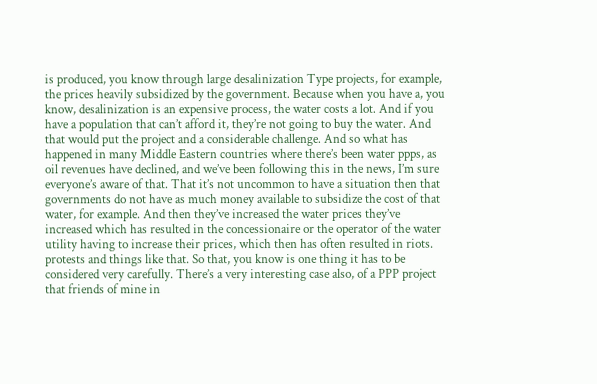is produced, you know through large desalinization Type projects, for example, the prices heavily subsidized by the government. Because when you have a, you know, desalinization is an expensive process, the water costs a lot. And if you have a population that can’t afford it, they’re not going to buy the water. And that would put the project and a considerable challenge. And so what has happened in many Middle Eastern countries where there’s been water ppps, as oil revenues have declined, and we’ve been following this in the news, I’m sure everyone’s aware of that. That it’s not uncommon to have a situation then that governments do not have as much money available to subsidize the cost of that water, for example. And then they’ve increased the water prices they’ve increased which has resulted in the concessionaire or the operator of the water utility having to increase their prices, which then has often resulted in riots. protests and things like that. So that, you know is one thing it has to be considered very carefully. There’s a very interesting case also, of a PPP project that friends of mine in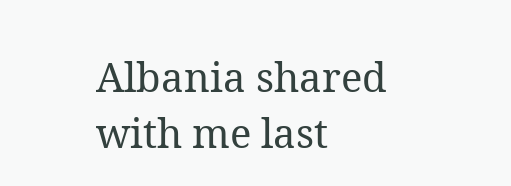Albania shared with me last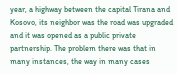year, a highway between the capital Tirana and Kosovo, its neighbor was the road was upgraded and it was opened as a public private partnership. The problem there was that in many instances, the way in many cases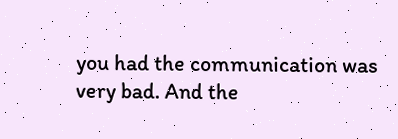you had the communication was very bad. And the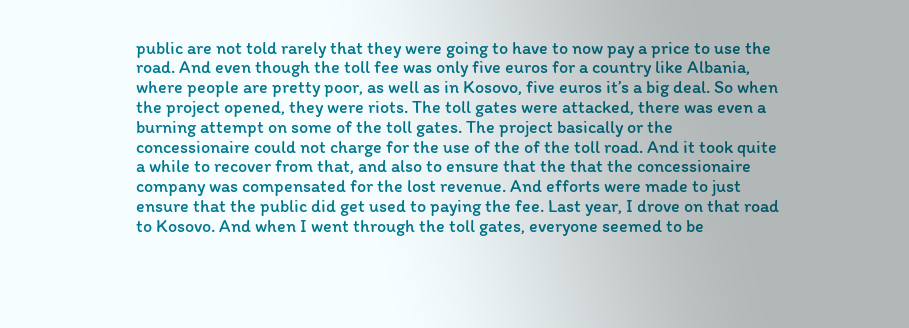public are not told rarely that they were going to have to now pay a price to use the road. And even though the toll fee was only five euros for a country like Albania, where people are pretty poor, as well as in Kosovo, five euros it’s a big deal. So when the project opened, they were riots. The toll gates were attacked, there was even a burning attempt on some of the toll gates. The project basically or the concessionaire could not charge for the use of the of the toll road. And it took quite a while to recover from that, and also to ensure that the that the concessionaire company was compensated for the lost revenue. And efforts were made to just ensure that the public did get used to paying the fee. Last year, I drove on that road to Kosovo. And when I went through the toll gates, everyone seemed to be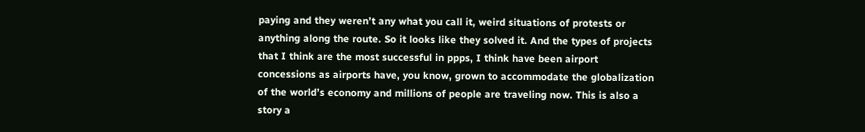paying and they weren’t any what you call it, weird situations of protests or anything along the route. So it looks like they solved it. And the types of projects that I think are the most successful in ppps, I think have been airport concessions as airports have, you know, grown to accommodate the globalization of the world’s economy and millions of people are traveling now. This is also a story a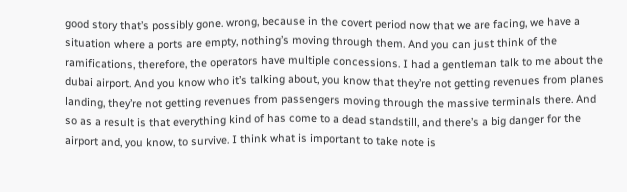good story that’s possibly gone. wrong, because in the covert period now that we are facing, we have a situation where a ports are empty, nothing’s moving through them. And you can just think of the ramifications, therefore, the operators have multiple concessions. I had a gentleman talk to me about the dubai airport. And you know who it’s talking about, you know that they’re not getting revenues from planes landing, they’re not getting revenues from passengers moving through the massive terminals there. And so as a result is that everything kind of has come to a dead standstill, and there’s a big danger for the airport and, you know, to survive. I think what is important to take note is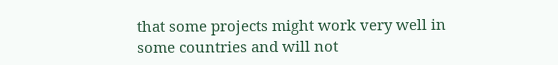that some projects might work very well in some countries and will not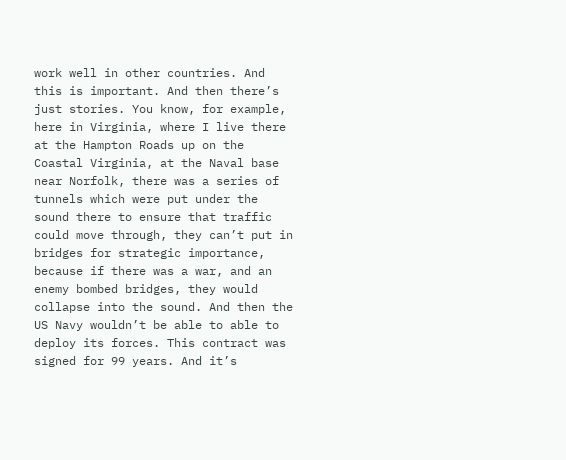work well in other countries. And this is important. And then there’s just stories. You know, for example, here in Virginia, where I live there at the Hampton Roads up on the Coastal Virginia, at the Naval base near Norfolk, there was a series of tunnels which were put under the sound there to ensure that traffic could move through, they can’t put in bridges for strategic importance, because if there was a war, and an enemy bombed bridges, they would collapse into the sound. And then the US Navy wouldn’t be able to able to deploy its forces. This contract was signed for 99 years. And it’s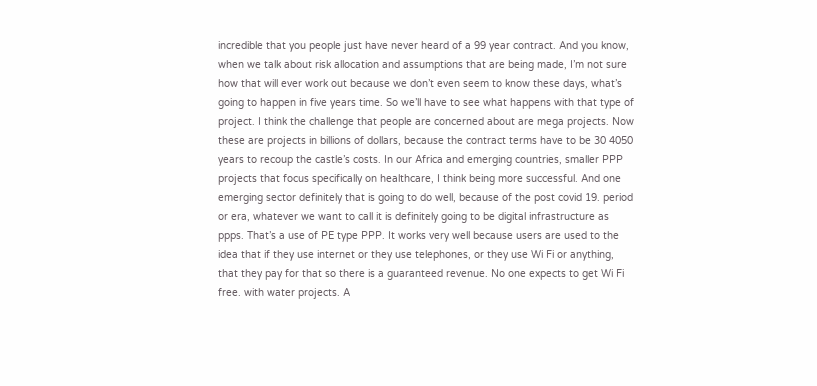incredible that you people just have never heard of a 99 year contract. And you know, when we talk about risk allocation and assumptions that are being made, I’m not sure how that will ever work out because we don’t even seem to know these days, what’s going to happen in five years time. So we’ll have to see what happens with that type of project. I think the challenge that people are concerned about are mega projects. Now these are projects in billions of dollars, because the contract terms have to be 30 4050 years to recoup the castle’s costs. In our Africa and emerging countries, smaller PPP projects that focus specifically on healthcare, I think being more successful. And one emerging sector definitely that is going to do well, because of the post covid 19. period or era, whatever we want to call it is definitely going to be digital infrastructure as ppps. That’s a use of PE type PPP. It works very well because users are used to the idea that if they use internet or they use telephones, or they use Wi Fi or anything, that they pay for that so there is a guaranteed revenue. No one expects to get Wi Fi free. with water projects. A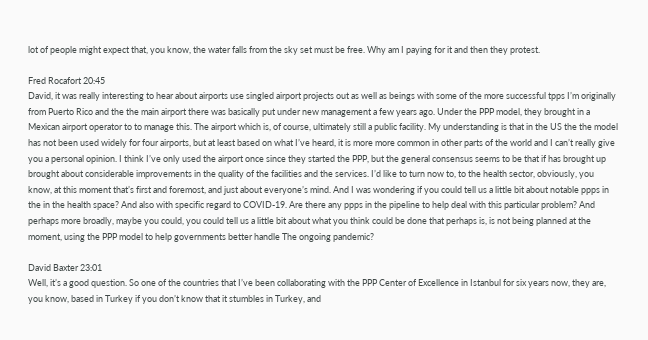lot of people might expect that, you know, the water falls from the sky set must be free. Why am I paying for it and then they protest.

Fred Rocafort 20:45
David, it was really interesting to hear about airports use singled airport projects out as well as beings with some of the more successful tpps I’m originally from Puerto Rico and the the main airport there was basically put under new management a few years ago. Under the PPP model, they brought in a Mexican airport operator to to manage this. The airport which is, of course, ultimately still a public facility. My understanding is that in the US the the model has not been used widely for four airports, but at least based on what I’ve heard, it is more more common in other parts of the world and I can’t really give you a personal opinion. I think I’ve only used the airport once since they started the PPP, but the general consensus seems to be that if has brought up brought about considerable improvements in the quality of the facilities and the services. I’d like to turn now to, to the health sector, obviously, you know, at this moment that’s first and foremost, and just about everyone’s mind. And I was wondering if you could tell us a little bit about notable ppps in the in the health space? And also with specific regard to COVID-19. Are there any ppps in the pipeline to help deal with this particular problem? And perhaps more broadly, maybe you could, you could tell us a little bit about what you think could be done that perhaps is, is not being planned at the moment, using the PPP model to help governments better handle The ongoing pandemic?

David Baxter 23:01
Well, it’s a good question. So one of the countries that I’ve been collaborating with the PPP Center of Excellence in Istanbul for six years now, they are, you know, based in Turkey if you don’t know that it stumbles in Turkey, and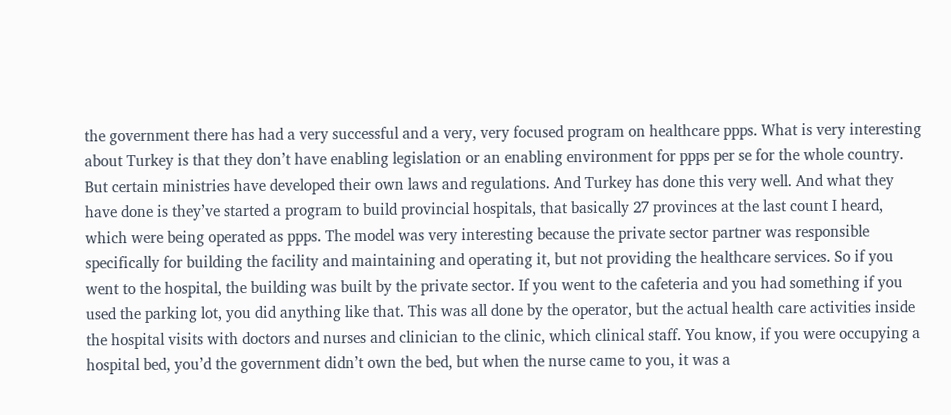the government there has had a very successful and a very, very focused program on healthcare ppps. What is very interesting about Turkey is that they don’t have enabling legislation or an enabling environment for ppps per se for the whole country. But certain ministries have developed their own laws and regulations. And Turkey has done this very well. And what they have done is they’ve started a program to build provincial hospitals, that basically 27 provinces at the last count I heard, which were being operated as ppps. The model was very interesting because the private sector partner was responsible specifically for building the facility and maintaining and operating it, but not providing the healthcare services. So if you went to the hospital, the building was built by the private sector. If you went to the cafeteria and you had something if you used the parking lot, you did anything like that. This was all done by the operator, but the actual health care activities inside the hospital visits with doctors and nurses and clinician to the clinic, which clinical staff. You know, if you were occupying a hospital bed, you’d the government didn’t own the bed, but when the nurse came to you, it was a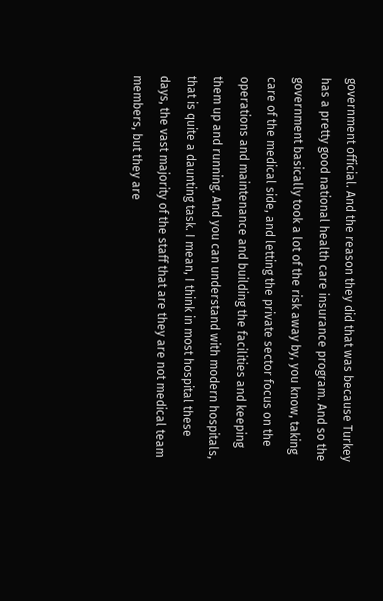government official. And the reason they did that was because Turkey has a pretty good national health care insurance program. And so the government basically took a lot of the risk away by, you know, taking care of the medical side, and letting the private sector focus on the operations and maintenance and building the facilities and keeping them up and running. And you can understand with modern hospitals, that is quite a daunting task. I mean, I think in most hospital these days, the vast majority of the staff that are they are not medical team members, but they are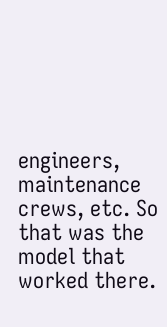engineers, maintenance crews, etc. So that was the model that worked there.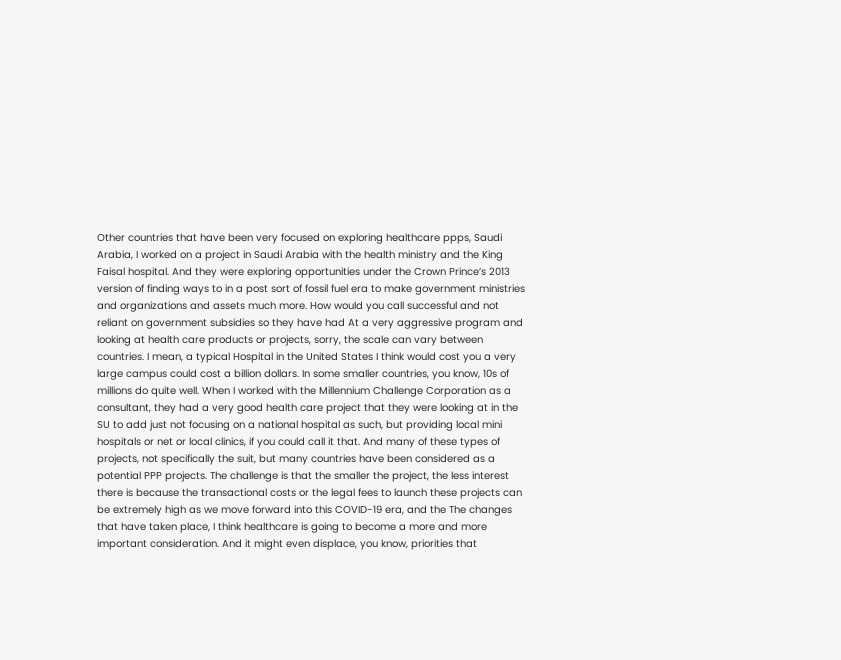Other countries that have been very focused on exploring healthcare ppps, Saudi Arabia, I worked on a project in Saudi Arabia with the health ministry and the King Faisal hospital. And they were exploring opportunities under the Crown Prince’s 2013 version of finding ways to in a post sort of fossil fuel era to make government ministries and organizations and assets much more. How would you call successful and not reliant on government subsidies so they have had At a very aggressive program and looking at health care products or projects, sorry, the scale can vary between countries. I mean, a typical Hospital in the United States I think would cost you a very large campus could cost a billion dollars. In some smaller countries, you know, 10s of millions do quite well. When I worked with the Millennium Challenge Corporation as a consultant, they had a very good health care project that they were looking at in the SU to add just not focusing on a national hospital as such, but providing local mini hospitals or net or local clinics, if you could call it that. And many of these types of projects, not specifically the suit, but many countries have been considered as a potential PPP projects. The challenge is that the smaller the project, the less interest there is because the transactional costs or the legal fees to launch these projects can be extremely high as we move forward into this COVID-19 era, and the The changes that have taken place, I think healthcare is going to become a more and more important consideration. And it might even displace, you know, priorities that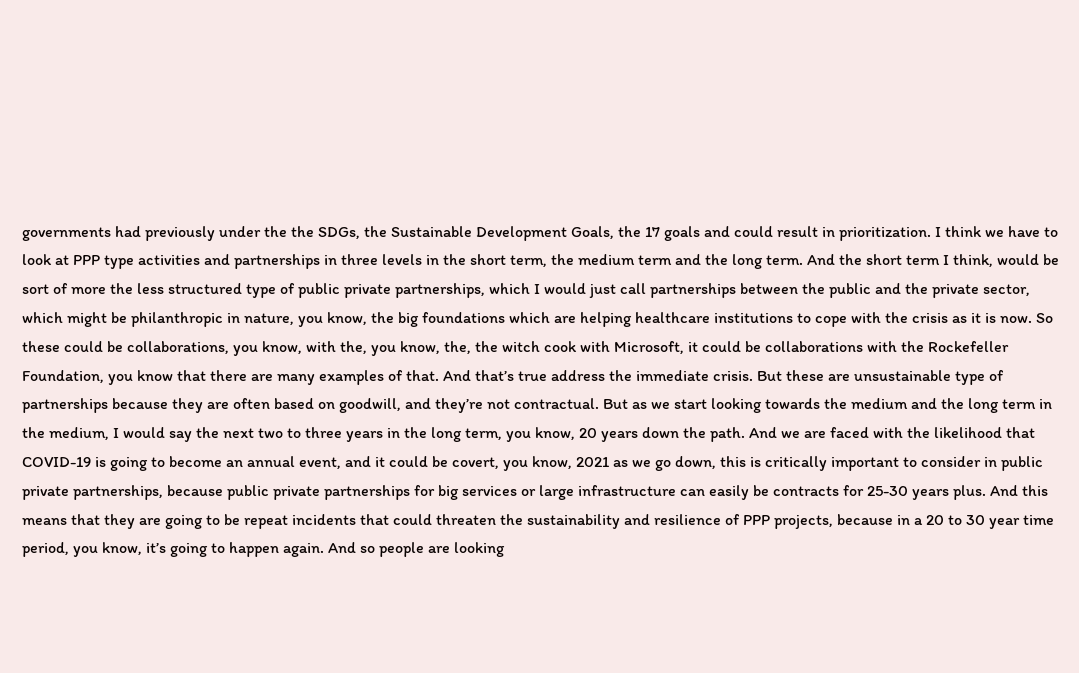governments had previously under the the SDGs, the Sustainable Development Goals, the 17 goals and could result in prioritization. I think we have to look at PPP type activities and partnerships in three levels in the short term, the medium term and the long term. And the short term I think, would be sort of more the less structured type of public private partnerships, which I would just call partnerships between the public and the private sector, which might be philanthropic in nature, you know, the big foundations which are helping healthcare institutions to cope with the crisis as it is now. So these could be collaborations, you know, with the, you know, the, the witch cook with Microsoft, it could be collaborations with the Rockefeller Foundation, you know that there are many examples of that. And that’s true address the immediate crisis. But these are unsustainable type of partnerships because they are often based on goodwill, and they’re not contractual. But as we start looking towards the medium and the long term in the medium, I would say the next two to three years in the long term, you know, 20 years down the path. And we are faced with the likelihood that COVID-19 is going to become an annual event, and it could be covert, you know, 2021 as we go down, this is critically important to consider in public private partnerships, because public private partnerships for big services or large infrastructure can easily be contracts for 25-30 years plus. And this means that they are going to be repeat incidents that could threaten the sustainability and resilience of PPP projects, because in a 20 to 30 year time period, you know, it’s going to happen again. And so people are looking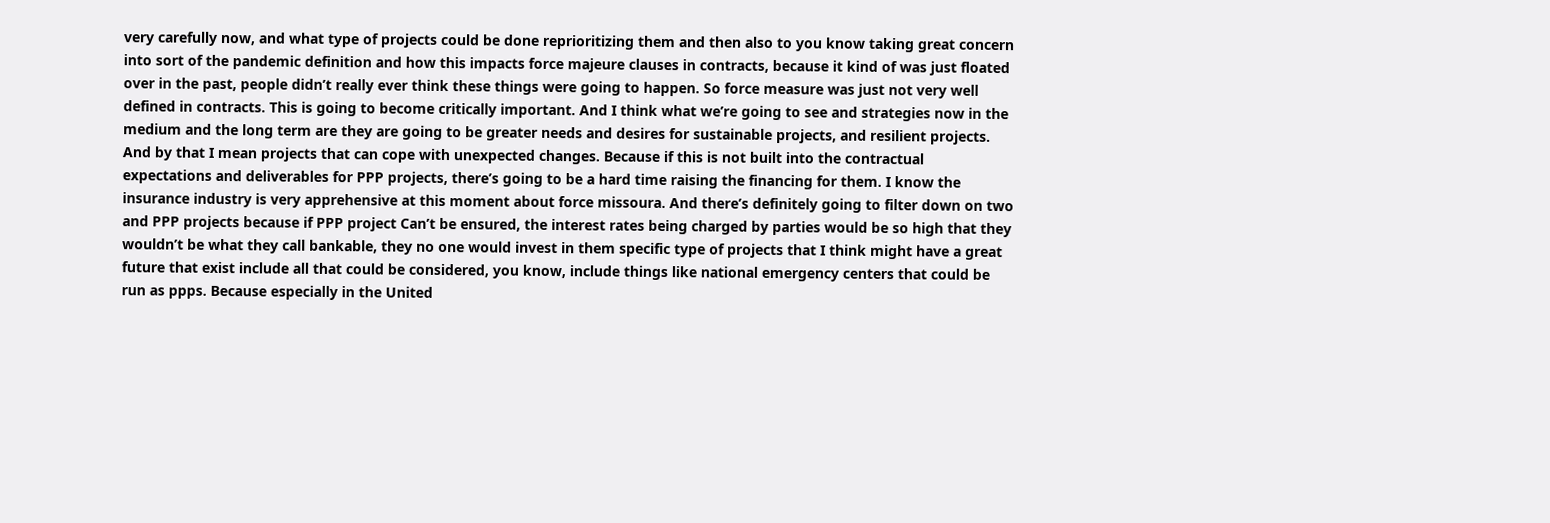very carefully now, and what type of projects could be done reprioritizing them and then also to you know taking great concern into sort of the pandemic definition and how this impacts force majeure clauses in contracts, because it kind of was just floated over in the past, people didn’t really ever think these things were going to happen. So force measure was just not very well defined in contracts. This is going to become critically important. And I think what we’re going to see and strategies now in the medium and the long term are they are going to be greater needs and desires for sustainable projects, and resilient projects. And by that I mean projects that can cope with unexpected changes. Because if this is not built into the contractual expectations and deliverables for PPP projects, there’s going to be a hard time raising the financing for them. I know the insurance industry is very apprehensive at this moment about force missoura. And there’s definitely going to filter down on two and PPP projects because if PPP project Can’t be ensured, the interest rates being charged by parties would be so high that they wouldn’t be what they call bankable, they no one would invest in them specific type of projects that I think might have a great future that exist include all that could be considered, you know, include things like national emergency centers that could be run as ppps. Because especially in the United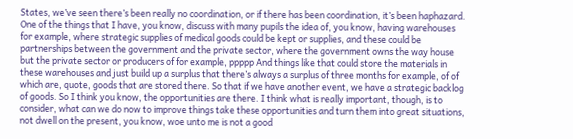States, we’ve seen there’s been really no coordination, or if there has been coordination, it’s been haphazard. One of the things that I have, you know, discuss with many pupils the idea of, you know, having warehouses for example, where strategic supplies of medical goods could be kept or supplies, and these could be partnerships between the government and the private sector, where the government owns the way house but the private sector or producers of for example, ppppp And things like that could store the materials in these warehouses and just build up a surplus that there’s always a surplus of three months for example, of of which are, quote, goods that are stored there. So that if we have another event, we have a strategic backlog of goods. So I think you know, the opportunities are there. I think what is really important, though, is to consider, what can we do now to improve things take these opportunities and turn them into great situations, not dwell on the present, you know, woe unto me is not a good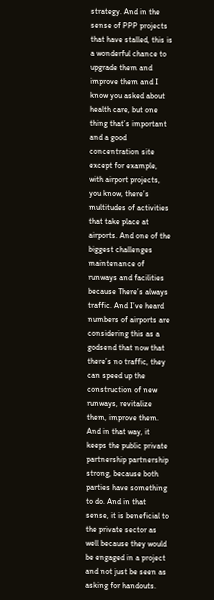strategy. And in the sense of PPP projects that have stalled, this is a wonderful chance to upgrade them and improve them and I know you asked about health care, but one thing that’s important and a good concentration site except for example, with airport projects, you know, there’s multitudes of activities that take place at airports. And one of the biggest challenges maintenance of runways and facilities because There’s always traffic. And I’ve heard numbers of airports are considering this as a godsend that now that there’s no traffic, they can speed up the construction of new runways, revitalize them, improve them. And in that way, it keeps the public private partnership partnership strong, because both parties have something to do. And in that sense, it is beneficial to the private sector as well because they would be engaged in a project and not just be seen as asking for handouts.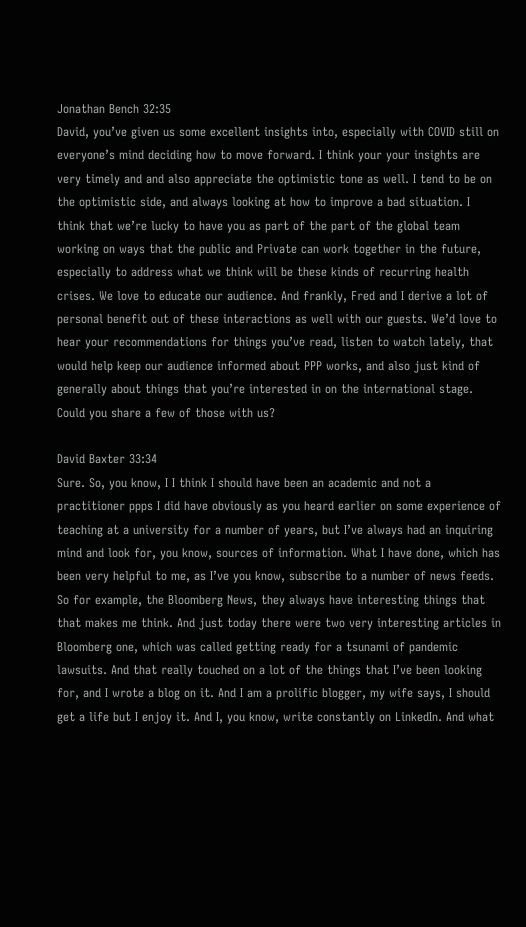Jonathan Bench 32:35
David, you’ve given us some excellent insights into, especially with COVID still on everyone’s mind deciding how to move forward. I think your your insights are very timely and and also appreciate the optimistic tone as well. I tend to be on the optimistic side, and always looking at how to improve a bad situation. I think that we’re lucky to have you as part of the part of the global team working on ways that the public and Private can work together in the future, especially to address what we think will be these kinds of recurring health crises. We love to educate our audience. And frankly, Fred and I derive a lot of personal benefit out of these interactions as well with our guests. We’d love to hear your recommendations for things you’ve read, listen to watch lately, that would help keep our audience informed about PPP works, and also just kind of generally about things that you’re interested in on the international stage. Could you share a few of those with us?

David Baxter 33:34
Sure. So, you know, I I think I should have been an academic and not a practitioner ppps I did have obviously as you heard earlier on some experience of teaching at a university for a number of years, but I’ve always had an inquiring mind and look for, you know, sources of information. What I have done, which has been very helpful to me, as I’ve you know, subscribe to a number of news feeds. So for example, the Bloomberg News, they always have interesting things that that makes me think. And just today there were two very interesting articles in Bloomberg one, which was called getting ready for a tsunami of pandemic lawsuits. And that really touched on a lot of the things that I’ve been looking for, and I wrote a blog on it. And I am a prolific blogger, my wife says, I should get a life but I enjoy it. And I, you know, write constantly on LinkedIn. And what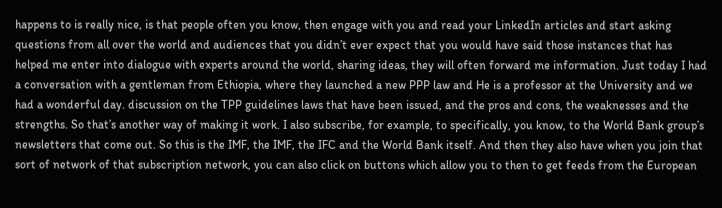happens to is really nice, is that people often you know, then engage with you and read your LinkedIn articles and start asking questions from all over the world and audiences that you didn’t ever expect that you would have said those instances that has helped me enter into dialogue with experts around the world, sharing ideas, they will often forward me information. Just today I had a conversation with a gentleman from Ethiopia, where they launched a new PPP law and He is a professor at the University and we had a wonderful day. discussion on the TPP guidelines laws that have been issued, and the pros and cons, the weaknesses and the strengths. So that’s another way of making it work. I also subscribe, for example, to specifically, you know, to the World Bank group’s newsletters that come out. So this is the IMF, the IMF, the IFC and the World Bank itself. And then they also have when you join that sort of network of that subscription network, you can also click on buttons which allow you to then to get feeds from the European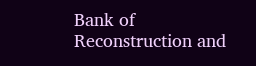Bank of Reconstruction and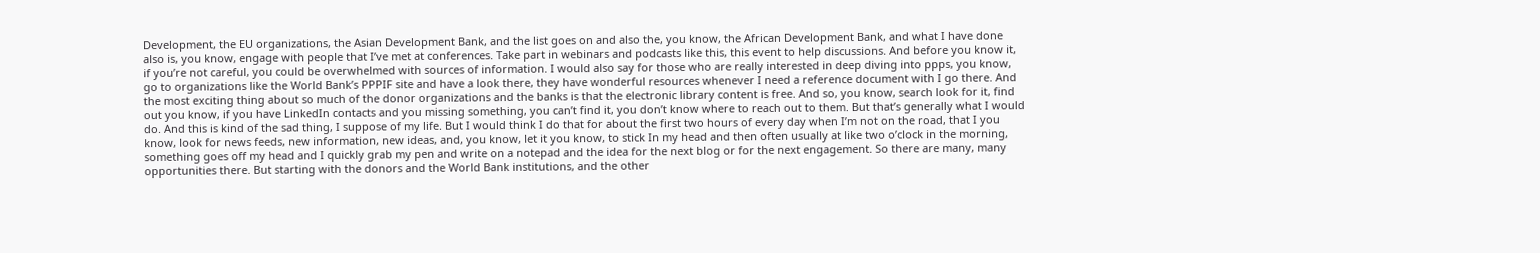Development, the EU organizations, the Asian Development Bank, and the list goes on and also the, you know, the African Development Bank, and what I have done also is, you know, engage with people that I’ve met at conferences. Take part in webinars and podcasts like this, this event to help discussions. And before you know it, if you’re not careful, you could be overwhelmed with sources of information. I would also say for those who are really interested in deep diving into ppps, you know, go to organizations like the World Bank’s PPPIF site and have a look there, they have wonderful resources whenever I need a reference document with I go there. And the most exciting thing about so much of the donor organizations and the banks is that the electronic library content is free. And so, you know, search look for it, find out you know, if you have LinkedIn contacts and you missing something, you can’t find it, you don’t know where to reach out to them. But that’s generally what I would do. And this is kind of the sad thing, I suppose of my life. But I would think I do that for about the first two hours of every day when I’m not on the road, that I you know, look for news feeds, new information, new ideas, and, you know, let it you know, to stick In my head and then often usually at like two o’clock in the morning, something goes off my head and I quickly grab my pen and write on a notepad and the idea for the next blog or for the next engagement. So there are many, many opportunities there. But starting with the donors and the World Bank institutions, and the other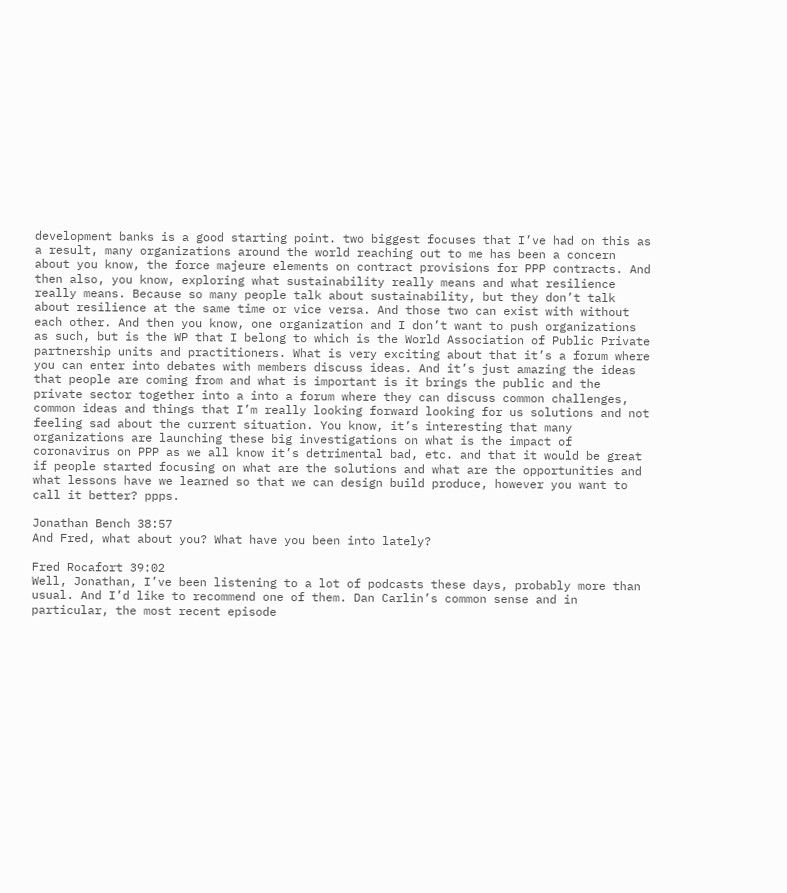development banks is a good starting point. two biggest focuses that I’ve had on this as a result, many organizations around the world reaching out to me has been a concern about you know, the force majeure elements on contract provisions for PPP contracts. And then also, you know, exploring what sustainability really means and what resilience really means. Because so many people talk about sustainability, but they don’t talk about resilience at the same time or vice versa. And those two can exist with without each other. And then you know, one organization and I don’t want to push organizations as such, but is the WP that I belong to which is the World Association of Public Private partnership units and practitioners. What is very exciting about that it’s a forum where you can enter into debates with members discuss ideas. And it’s just amazing the ideas that people are coming from and what is important is it brings the public and the private sector together into a into a forum where they can discuss common challenges, common ideas and things that I’m really looking forward looking for us solutions and not feeling sad about the current situation. You know, it’s interesting that many organizations are launching these big investigations on what is the impact of coronavirus on PPP as we all know it’s detrimental bad, etc. and that it would be great if people started focusing on what are the solutions and what are the opportunities and what lessons have we learned so that we can design build produce, however you want to call it better? ppps.

Jonathan Bench 38:57
And Fred, what about you? What have you been into lately?

Fred Rocafort 39:02
Well, Jonathan, I’ve been listening to a lot of podcasts these days, probably more than usual. And I’d like to recommend one of them. Dan Carlin’s common sense and in particular, the most recent episode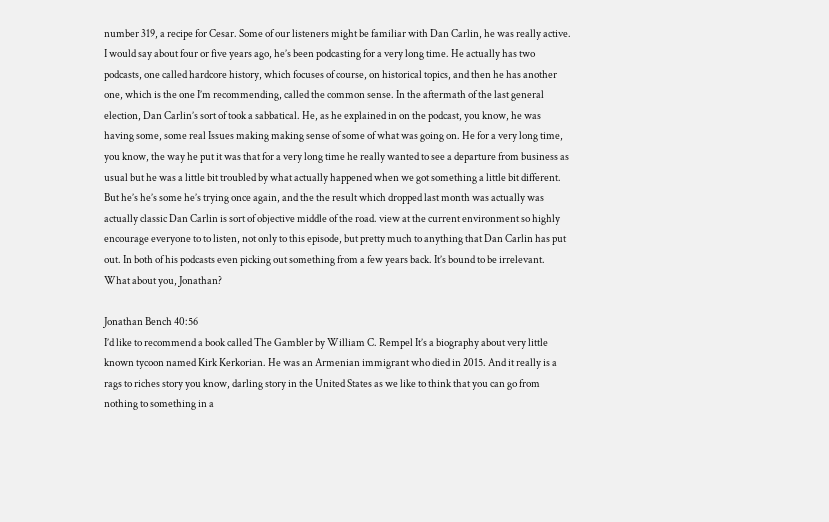number 319, a recipe for Cesar. Some of our listeners might be familiar with Dan Carlin, he was really active. I would say about four or five years ago, he’s been podcasting for a very long time. He actually has two podcasts, one called hardcore history, which focuses of course, on historical topics, and then he has another one, which is the one I’m recommending, called the common sense. In the aftermath of the last general election, Dan Carlin’s sort of took a sabbatical. He, as he explained in on the podcast, you know, he was having some, some real Issues making making sense of some of what was going on. He for a very long time, you know, the way he put it was that for a very long time he really wanted to see a departure from business as usual but he was a little bit troubled by what actually happened when we got something a little bit different. But he’s he’s some he’s trying once again, and the the result which dropped last month was actually was actually classic Dan Carlin is sort of objective middle of the road. view at the current environment so highly encourage everyone to to listen, not only to this episode, but pretty much to anything that Dan Carlin has put out. In both of his podcasts even picking out something from a few years back. It’s bound to be irrelevant. What about you, Jonathan?

Jonathan Bench 40:56
I’d like to recommend a book called The Gambler by William C. Rempel It’s a biography about very little known tycoon named Kirk Kerkorian. He was an Armenian immigrant who died in 2015. And it really is a rags to riches story you know, darling story in the United States as we like to think that you can go from nothing to something in a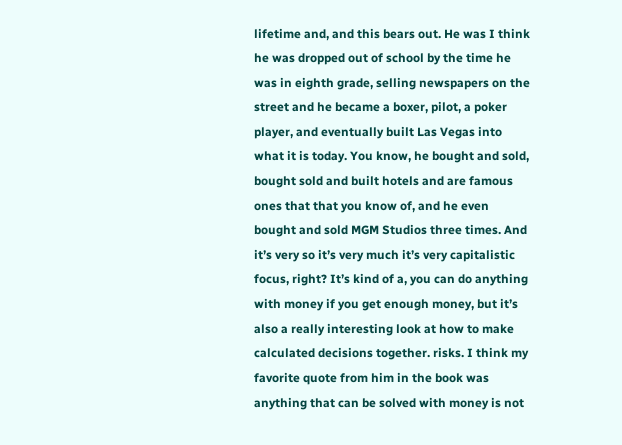lifetime and, and this bears out. He was I think he was dropped out of school by the time he was in eighth grade, selling newspapers on the street and he became a boxer, pilot, a poker player, and eventually built Las Vegas into what it is today. You know, he bought and sold, bought sold and built hotels and are famous ones that that you know of, and he even bought and sold MGM Studios three times. And it’s very so it’s very much it’s very capitalistic focus, right? It’s kind of a, you can do anything with money if you get enough money, but it’s also a really interesting look at how to make calculated decisions together. risks. I think my favorite quote from him in the book was anything that can be solved with money is not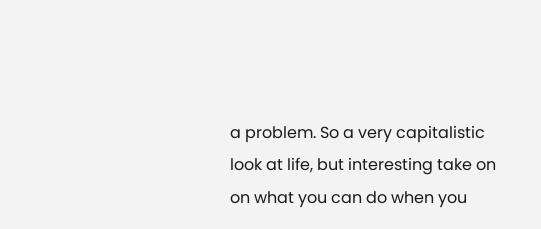a problem. So a very capitalistic look at life, but interesting take on on what you can do when you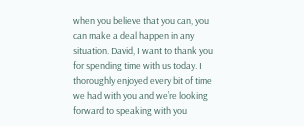when you believe that you can, you can make a deal happen in any situation. David, I want to thank you for spending time with us today. I thoroughly enjoyed every bit of time we had with you and we’re looking forward to speaking with you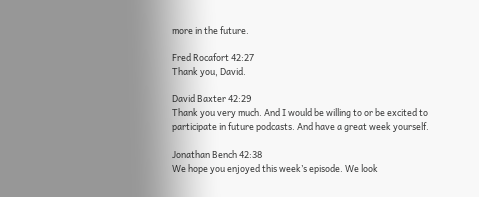more in the future.

Fred Rocafort 42:27
Thank you, David.

David Baxter 42:29
Thank you very much. And I would be willing to or be excited to participate in future podcasts. And have a great week yourself.

Jonathan Bench 42:38
We hope you enjoyed this week’s episode. We look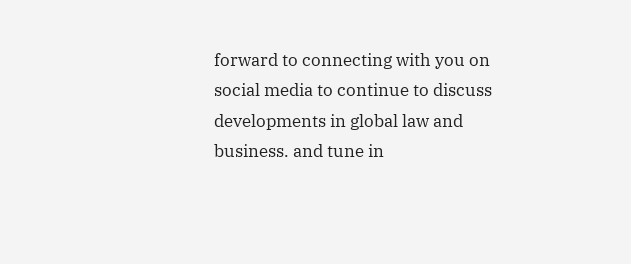forward to connecting with you on social media to continue to discuss developments in global law and business. and tune in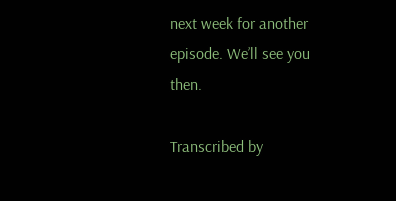next week for another episode. We’ll see you then.

Transcribed by